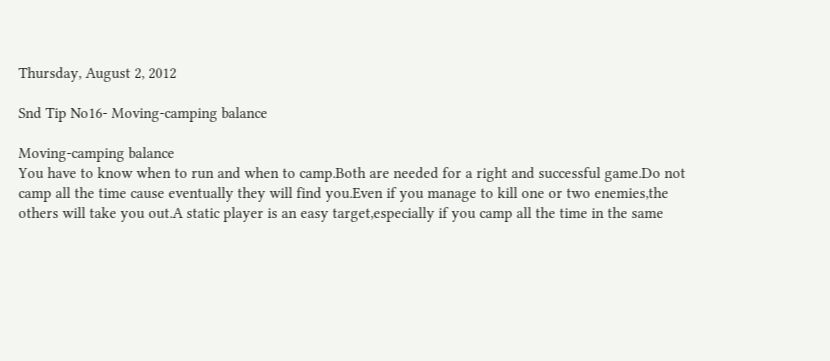Thursday, August 2, 2012

Snd Tip No16- Moving-camping balance

Moving-camping balance
You have to know when to run and when to camp.Both are needed for a right and successful game.Do not camp all the time cause eventually they will find you.Even if you manage to kill one or two enemies,the others will take you out.A static player is an easy target,especially if you camp all the time in the same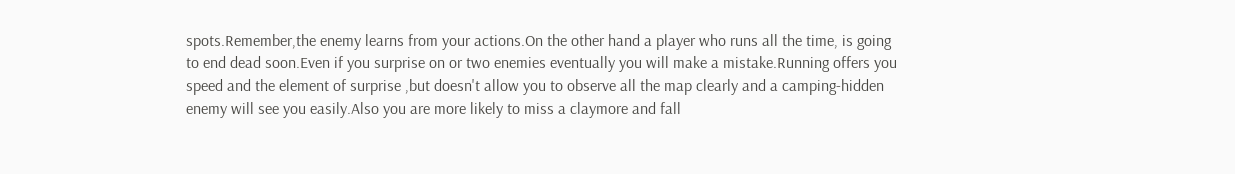spots.Remember,the enemy learns from your actions.On the other hand a player who runs all the time, is going to end dead soon.Even if you surprise on or two enemies eventually you will make a mistake.Running offers you speed and the element of surprise ,but doesn't allow you to observe all the map clearly and a camping-hidden enemy will see you easily.Also you are more likely to miss a claymore and fall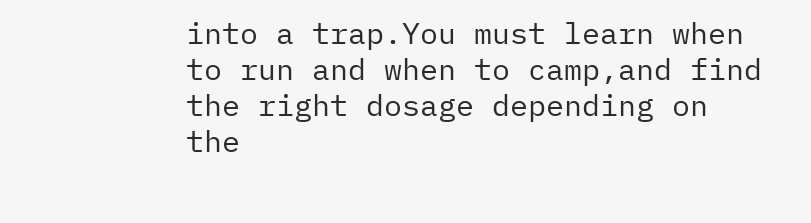into a trap.You must learn when to run and when to camp,and find the right dosage depending on the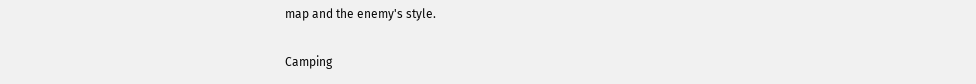map and the enemy's style.

Camping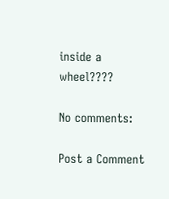inside a wheel????

No comments:

Post a Comment